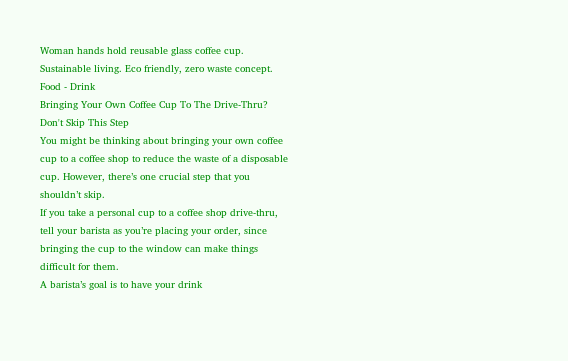Woman hands hold reusable glass coffee cup. Sustainable living. Eco friendly, zero waste concept.
Food - Drink
Bringing Your Own Coffee Cup To The Drive-Thru? Don't Skip This Step
You might be thinking about bringing your own coffee cup to a coffee shop to reduce the waste of a disposable cup. However, there’s one crucial step that you shouldn’t skip.
If you take a personal cup to a coffee shop drive-thru, tell your barista as you’re placing your order, since bringing the cup to the window can make things difficult for them.
A barista’s goal is to have your drink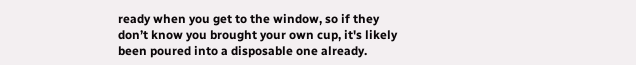ready when you get to the window, so if they don’t know you brought your own cup, it's likely been poured into a disposable one already.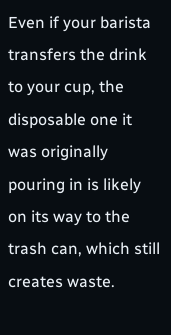Even if your barista transfers the drink to your cup, the disposable one it was originally pouring in is likely on its way to the trash can, which still creates waste.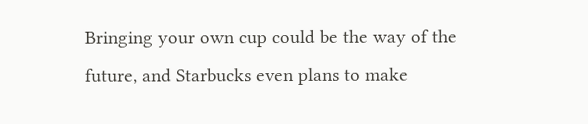Bringing your own cup could be the way of the future, and Starbucks even plans to make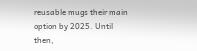reusable mugs their main option by 2025. Until then,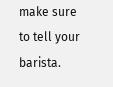make sure to tell your barista.